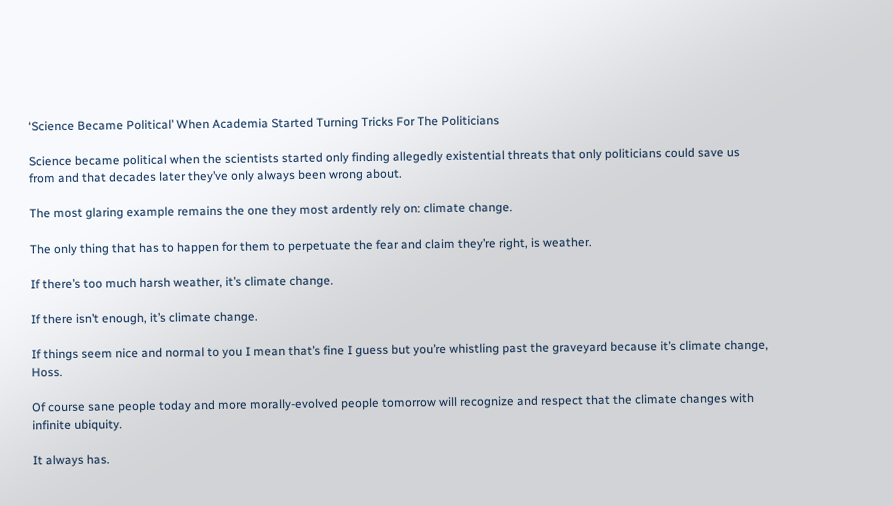‘Science Became Political’ When Academia Started Turning Tricks For The Politicians

Science became political when the scientists started only finding allegedly existential threats that only politicians could save us from and that decades later they’ve only always been wrong about.

The most glaring example remains the one they most ardently rely on: climate change.

The only thing that has to happen for them to perpetuate the fear and claim they’re right, is weather.

If there’s too much harsh weather, it’s climate change.

If there isn’t enough, it’s climate change.

If things seem nice and normal to you I mean that’s fine I guess but you’re whistling past the graveyard because it’s climate change, Hoss.

Of course sane people today and more morally-evolved people tomorrow will recognize and respect that the climate changes with infinite ubiquity.

It always has.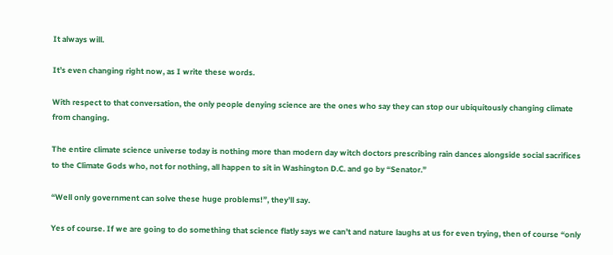It always will.

It’s even changing right now, as I write these words.

With respect to that conversation, the only people denying science are the ones who say they can stop our ubiquitously changing climate from changing.

The entire climate science universe today is nothing more than modern day witch doctors prescribing rain dances alongside social sacrifices to the Climate Gods who, not for nothing, all happen to sit in Washington D.C. and go by “Senator.”

“Well only government can solve these huge problems!”, they’ll say.

Yes of course. If we are going to do something that science flatly says we can’t and nature laughs at us for even trying, then of course “only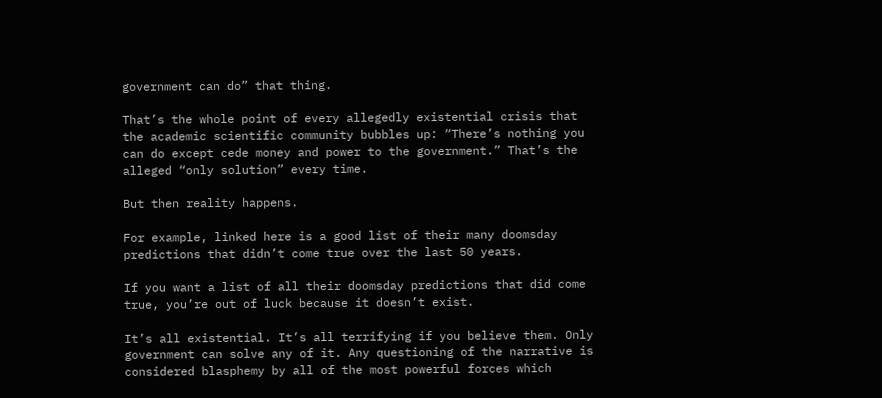government can do” that thing.

That’s the whole point of every allegedly existential crisis that the academic scientific community bubbles up: “There’s nothing you can do except cede money and power to the government.” That’s the alleged “only solution” every time.

But then reality happens.

For example, linked here is a good list of their many doomsday predictions that didn’t come true over the last 50 years.

If you want a list of all their doomsday predictions that did come true, you’re out of luck because it doesn’t exist.

It’s all existential. It’s all terrifying if you believe them. Only government can solve any of it. Any questioning of the narrative is considered blasphemy by all of the most powerful forces which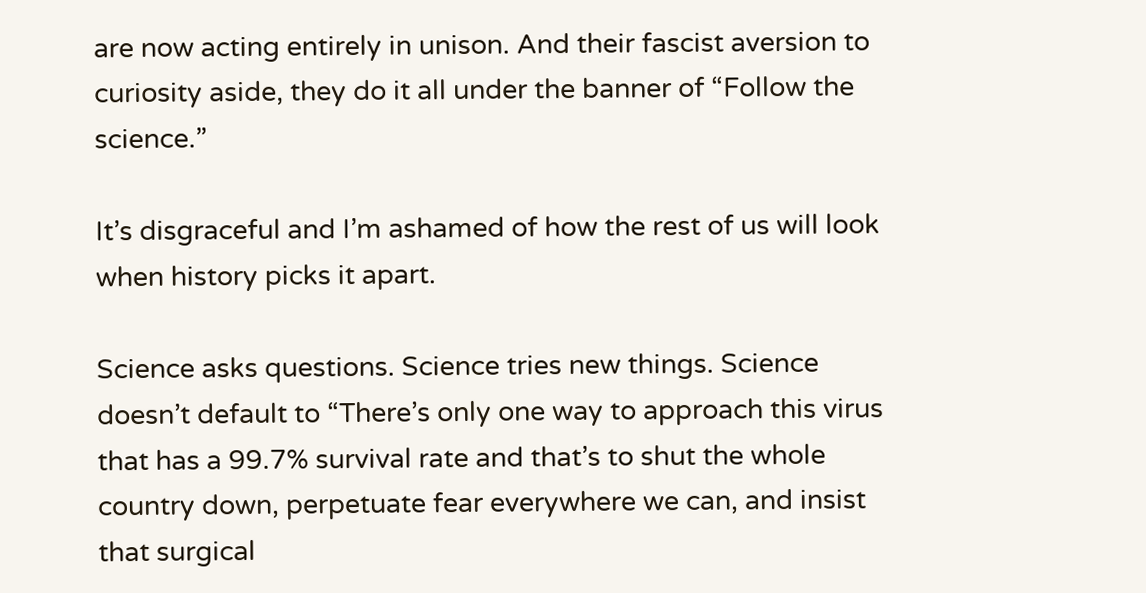are now acting entirely in unison. And their fascist aversion to curiosity aside, they do it all under the banner of “Follow the science.”

It’s disgraceful and I’m ashamed of how the rest of us will look when history picks it apart.

Science asks questions. Science tries new things. Science doesn’t default to “There’s only one way to approach this virus that has a 99.7% survival rate and that’s to shut the whole country down, perpetuate fear everywhere we can, and insist that surgical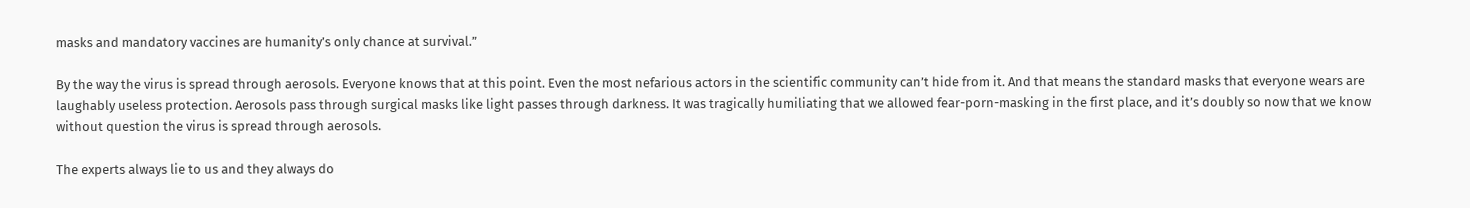masks and mandatory vaccines are humanity’s only chance at survival.”

By the way the virus is spread through aerosols. Everyone knows that at this point. Even the most nefarious actors in the scientific community can’t hide from it. And that means the standard masks that everyone wears are laughably useless protection. Aerosols pass through surgical masks like light passes through darkness. It was tragically humiliating that we allowed fear-porn-masking in the first place, and it’s doubly so now that we know without question the virus is spread through aerosols.

The experts always lie to us and they always do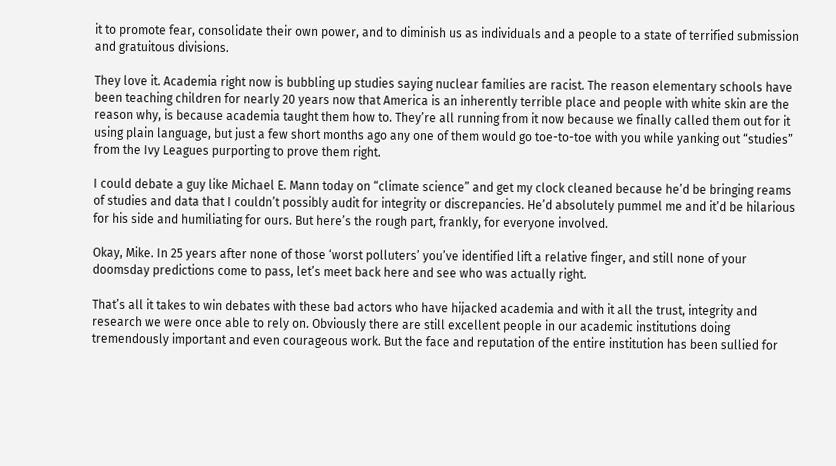it to promote fear, consolidate their own power, and to diminish us as individuals and a people to a state of terrified submission and gratuitous divisions.

They love it. Academia right now is bubbling up studies saying nuclear families are racist. The reason elementary schools have been teaching children for nearly 20 years now that America is an inherently terrible place and people with white skin are the reason why, is because academia taught them how to. They’re all running from it now because we finally called them out for it using plain language, but just a few short months ago any one of them would go toe-to-toe with you while yanking out “studies” from the Ivy Leagues purporting to prove them right.

I could debate a guy like Michael E. Mann today on “climate science” and get my clock cleaned because he’d be bringing reams of studies and data that I couldn’t possibly audit for integrity or discrepancies. He’d absolutely pummel me and it’d be hilarious for his side and humiliating for ours. But here’s the rough part, frankly, for everyone involved.

Okay, Mike. In 25 years after none of those ‘worst polluters’ you’ve identified lift a relative finger, and still none of your doomsday predictions come to pass, let’s meet back here and see who was actually right.

That’s all it takes to win debates with these bad actors who have hijacked academia and with it all the trust, integrity and research we were once able to rely on. Obviously there are still excellent people in our academic institutions doing tremendously important and even courageous work. But the face and reputation of the entire institution has been sullied for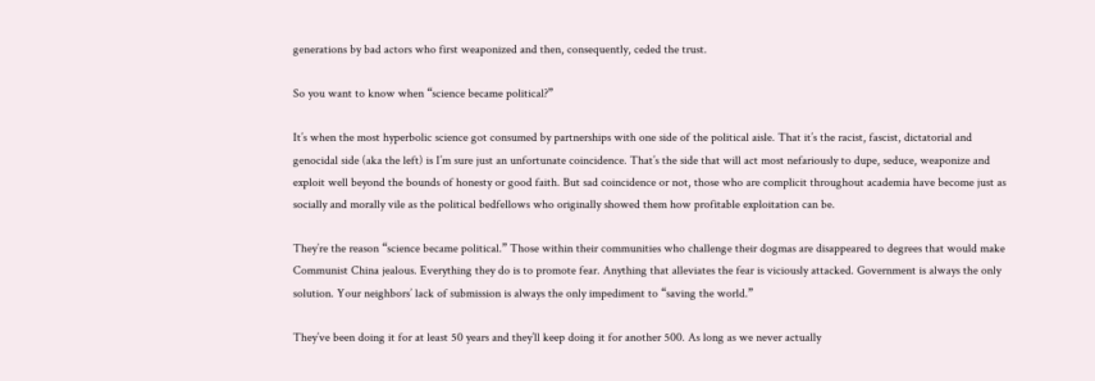generations by bad actors who first weaponized and then, consequently, ceded the trust.

So you want to know when “science became political?”

It’s when the most hyperbolic science got consumed by partnerships with one side of the political aisle. That it’s the racist, fascist, dictatorial and genocidal side (aka the left) is I’m sure just an unfortunate coincidence. That’s the side that will act most nefariously to dupe, seduce, weaponize and exploit well beyond the bounds of honesty or good faith. But sad coincidence or not, those who are complicit throughout academia have become just as socially and morally vile as the political bedfellows who originally showed them how profitable exploitation can be.

They’re the reason “science became political.” Those within their communities who challenge their dogmas are disappeared to degrees that would make Communist China jealous. Everything they do is to promote fear. Anything that alleviates the fear is viciously attacked. Government is always the only solution. Your neighbors’ lack of submission is always the only impediment to “saving the world.”

They’ve been doing it for at least 50 years and they’ll keep doing it for another 500. As long as we never actually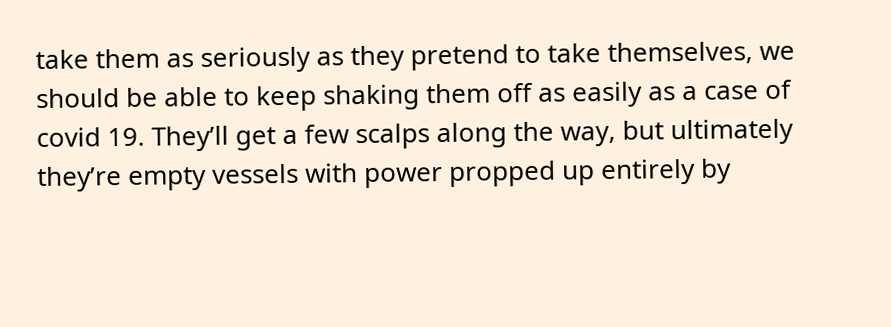take them as seriously as they pretend to take themselves, we should be able to keep shaking them off as easily as a case of covid 19. They’ll get a few scalps along the way, but ultimately they’re empty vessels with power propped up entirely by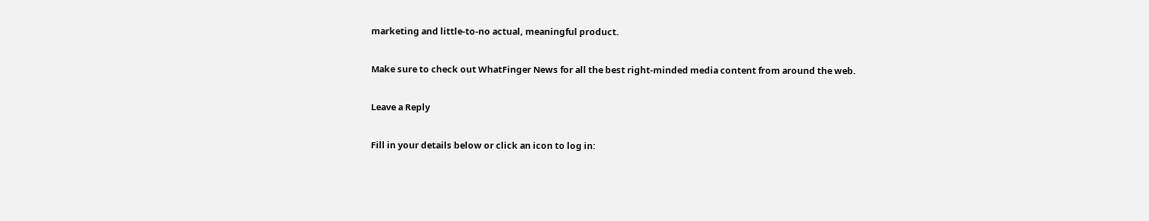marketing and little-to-no actual, meaningful product.

Make sure to check out WhatFinger News for all the best right-minded media content from around the web.

Leave a Reply

Fill in your details below or click an icon to log in: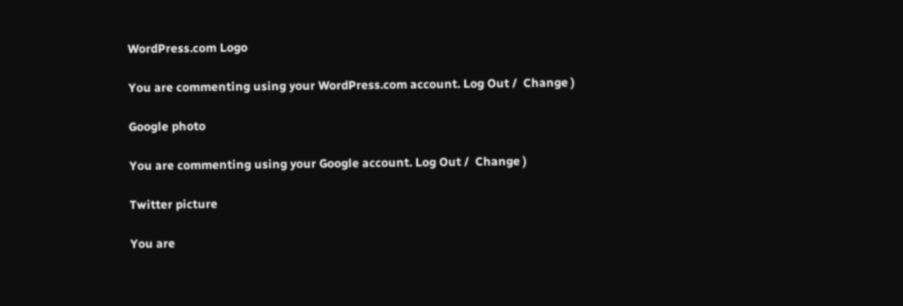WordPress.com Logo

You are commenting using your WordPress.com account. Log Out /  Change )

Google photo

You are commenting using your Google account. Log Out /  Change )

Twitter picture

You are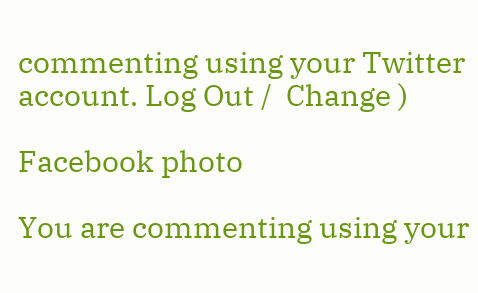commenting using your Twitter account. Log Out /  Change )

Facebook photo

You are commenting using your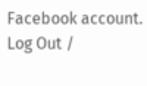Facebook account. Log Out /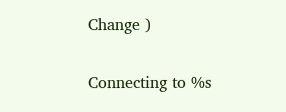Change )

Connecting to %s